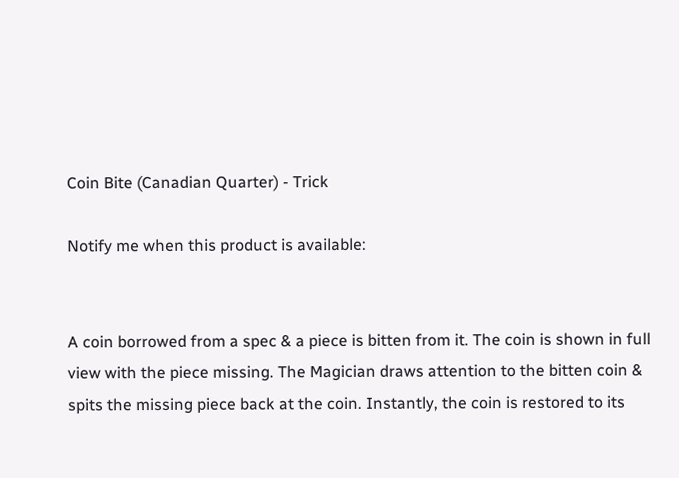Coin Bite (Canadian Quarter) - Trick

Notify me when this product is available:


A coin borrowed from a spec & a piece is bitten from it. The coin is shown in full view with the piece missing. The Magician draws attention to the bitten coin & spits the missing piece back at the coin. Instantly, the coin is restored to its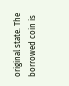original state. The borrowed coin is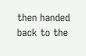then handed back to the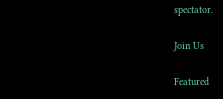spectator.

Join Us

Featured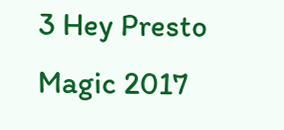3 Hey Presto Magic 2017